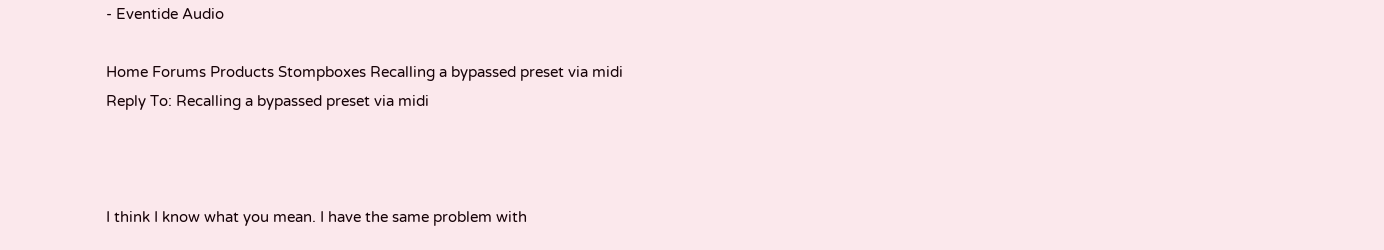- Eventide Audio

Home Forums Products Stompboxes Recalling a bypassed preset via midi Reply To: Recalling a bypassed preset via midi



I think I know what you mean. I have the same problem with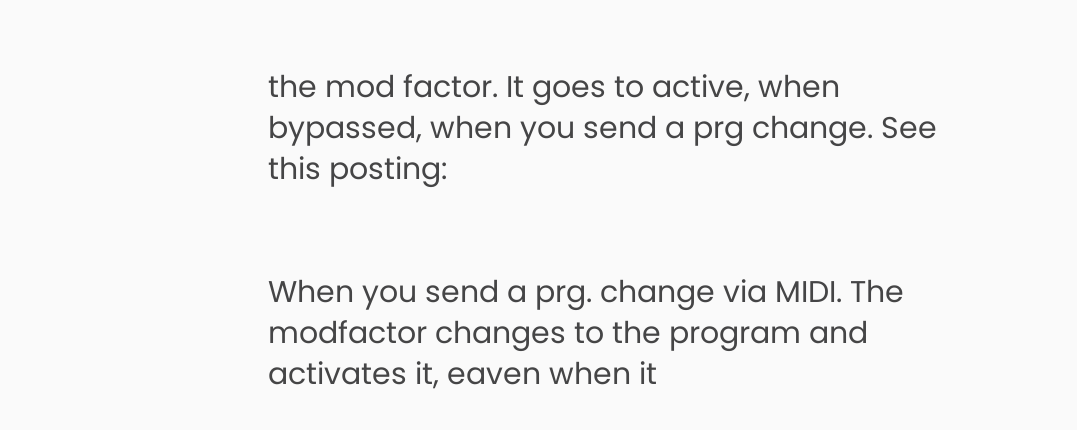the mod factor. It goes to active, when bypassed, when you send a prg change. See this posting:


When you send a prg. change via MIDI. The modfactor changes to the program and activates it, eaven when it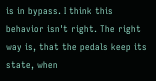is in bypass. I think this behavior isn't right. The right way is, that the pedals keep its state, when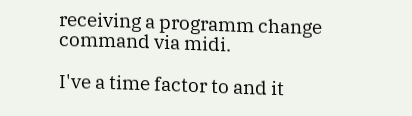receiving a programm change command via midi.

I've a time factor to and it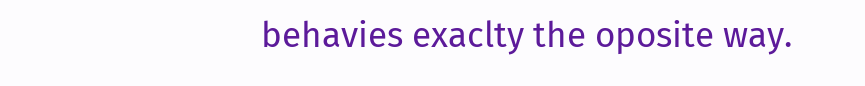behavies exaclty the oposite way.